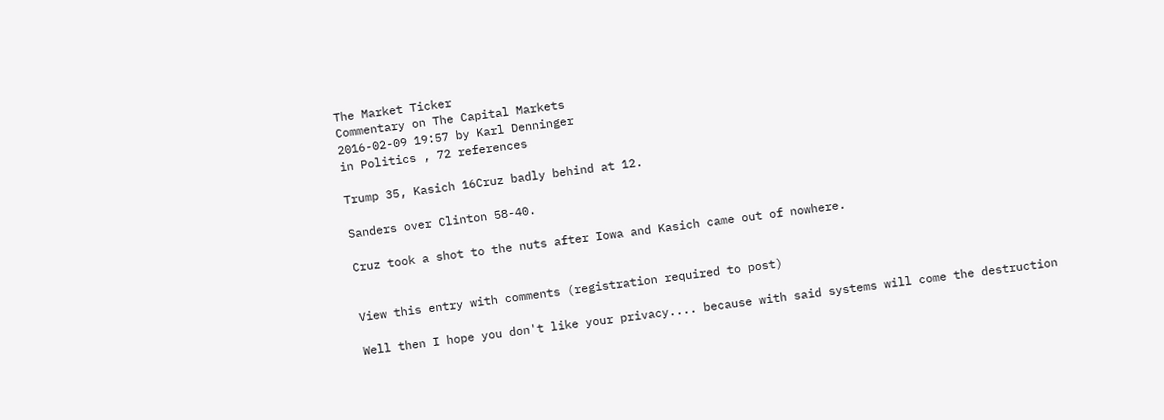The Market Ticker
Commentary on The Capital Markets
2016-02-09 19:57 by Karl Denninger
in Politics , 72 references

Trump 35, Kasich 16Cruz badly behind at 12.

Sanders over Clinton 58-40.

Cruz took a shot to the nuts after Iowa and Kasich came out of nowhere.


View this entry with comments (registration required to post)

Well then I hope you don't like your privacy.... because with said systems will come the destruction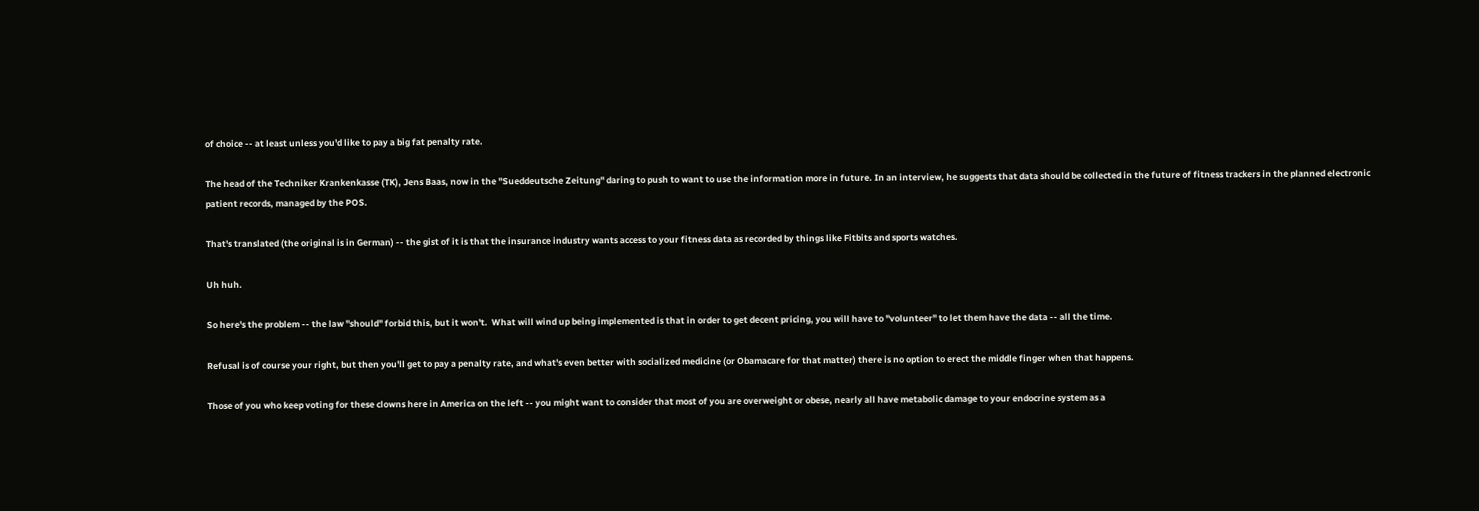of choice -- at least unless you'd like to pay a big fat penalty rate.

The head of the Techniker Krankenkasse (TK), Jens Baas, now in the "Sueddeutsche Zeitung" daring to push to want to use the information more in future. In an interview, he suggests that data should be collected in the future of fitness trackers in the planned electronic patient records, managed by the POS.

That's translated (the original is in German) -- the gist of it is that the insurance industry wants access to your fitness data as recorded by things like Fitbits and sports watches.

Uh huh.

So here's the problem -- the law "should" forbid this, but it won't.  What will wind up being implemented is that in order to get decent pricing, you will have to "volunteer" to let them have the data -- all the time.

Refusal is of course your right, but then you'll get to pay a penalty rate, and what's even better with socialized medicine (or Obamacare for that matter) there is no option to erect the middle finger when that happens.

Those of you who keep voting for these clowns here in America on the left -- you might want to consider that most of you are overweight or obese, nearly all have metabolic damage to your endocrine system as a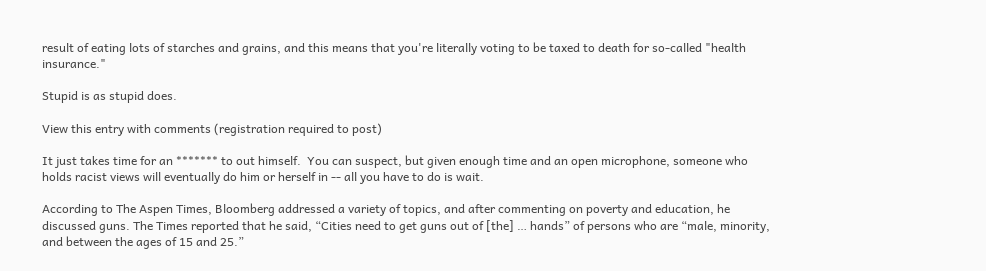result of eating lots of starches and grains, and this means that you're literally voting to be taxed to death for so-called "health insurance."

Stupid is as stupid does.

View this entry with comments (registration required to post)

It just takes time for an ******* to out himself.  You can suspect, but given enough time and an open microphone, someone who holds racist views will eventually do him or herself in -- all you have to do is wait.

According to The Aspen Times, Bloomberg addressed a variety of topics, and after commenting on poverty and education, he discussed guns. The Times reported that he said, “Cities need to get guns out of [the] … hands” of persons who are “male, minority, and between the ages of 15 and 25.”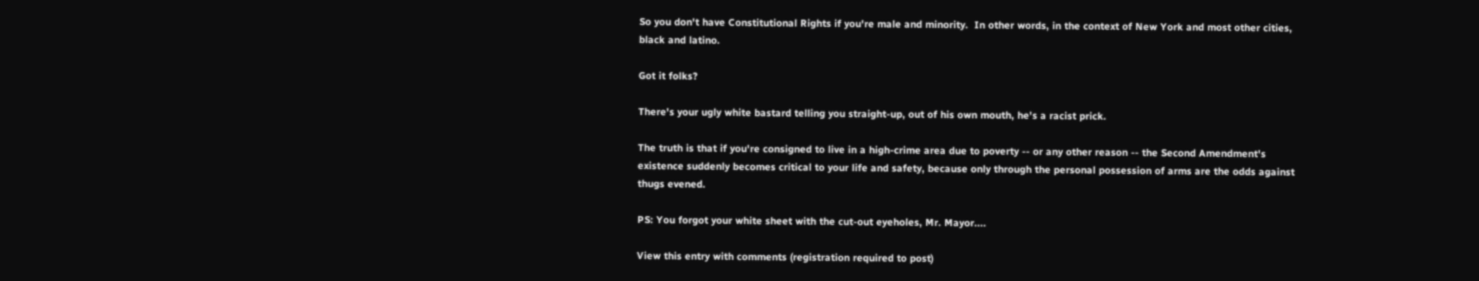So you don't have Constitutional Rights if you're male and minority.  In other words, in the context of New York and most other cities, black and latino.

Got it folks?

There's your ugly white bastard telling you straight-up, out of his own mouth, he's a racist prick.

The truth is that if you're consigned to live in a high-crime area due to poverty -- or any other reason -- the Second Amendment's existence suddenly becomes critical to your life and safety, because only through the personal possession of arms are the odds against thugs evened.

PS: You forgot your white sheet with the cut-out eyeholes, Mr. Mayor....

View this entry with comments (registration required to post)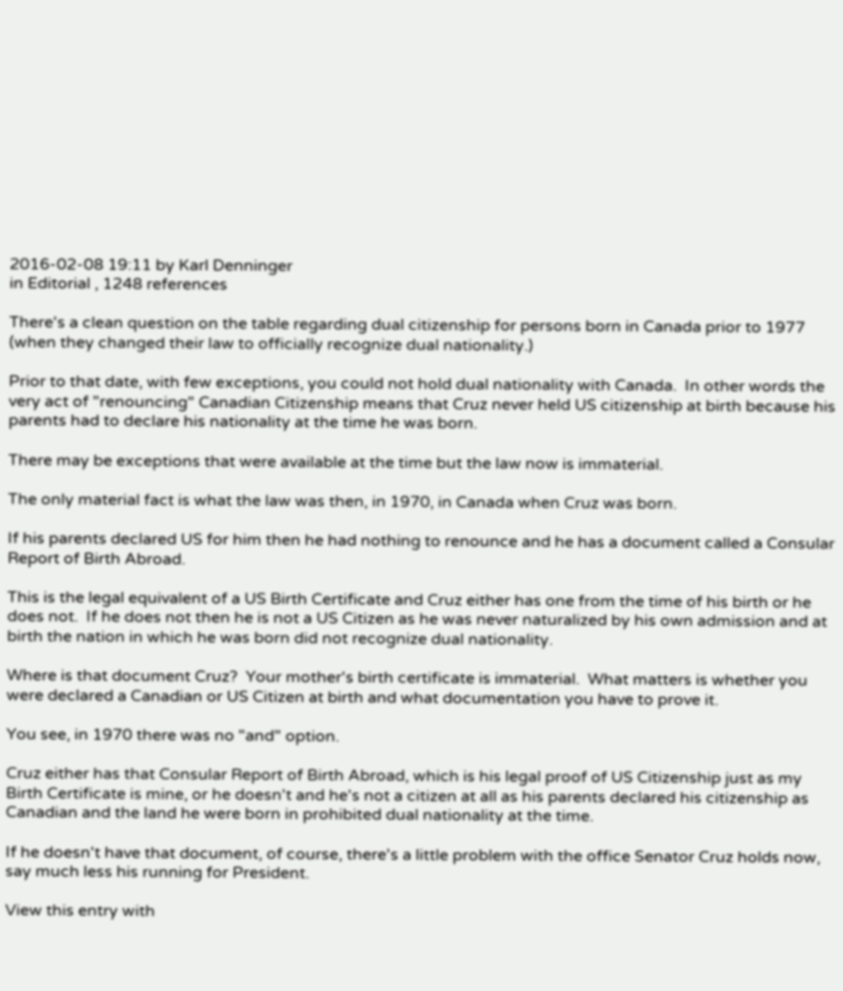2016-02-08 19:11 by Karl Denninger
in Editorial , 1248 references

There's a clean question on the table regarding dual citizenship for persons born in Canada prior to 1977 (when they changed their law to officially recognize dual nationality.)

Prior to that date, with few exceptions, you could not hold dual nationality with Canada.  In other words the very act of "renouncing" Canadian Citizenship means that Cruz never held US citizenship at birth because his parents had to declare his nationality at the time he was born.

There may be exceptions that were available at the time but the law now is immaterial.

The only material fact is what the law was then, in 1970, in Canada when Cruz was born.

If his parents declared US for him then he had nothing to renounce and he has a document called a Consular Report of Birth Abroad.

This is the legal equivalent of a US Birth Certificate and Cruz either has one from the time of his birth or he does not.  If he does not then he is not a US Citizen as he was never naturalized by his own admission and at birth the nation in which he was born did not recognize dual nationality.

Where is that document Cruz?  Your mother's birth certificate is immaterial.  What matters is whether you were declared a Canadian or US Citizen at birth and what documentation you have to prove it.

You see, in 1970 there was no "and" option.

Cruz either has that Consular Report of Birth Abroad, which is his legal proof of US Citizenship just as my Birth Certificate is mine, or he doesn't and he's not a citizen at all as his parents declared his citizenship as Canadian and the land he were born in prohibited dual nationality at the time.

If he doesn't have that document, of course, there's a little problem with the office Senator Cruz holds now, say much less his running for President.

View this entry with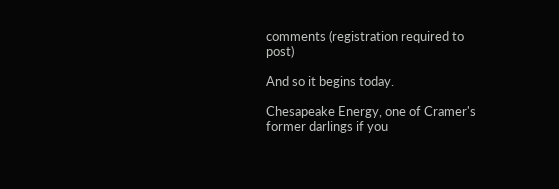comments (registration required to post)

And so it begins today.

Chesapeake Energy, one of Cramer's former darlings if you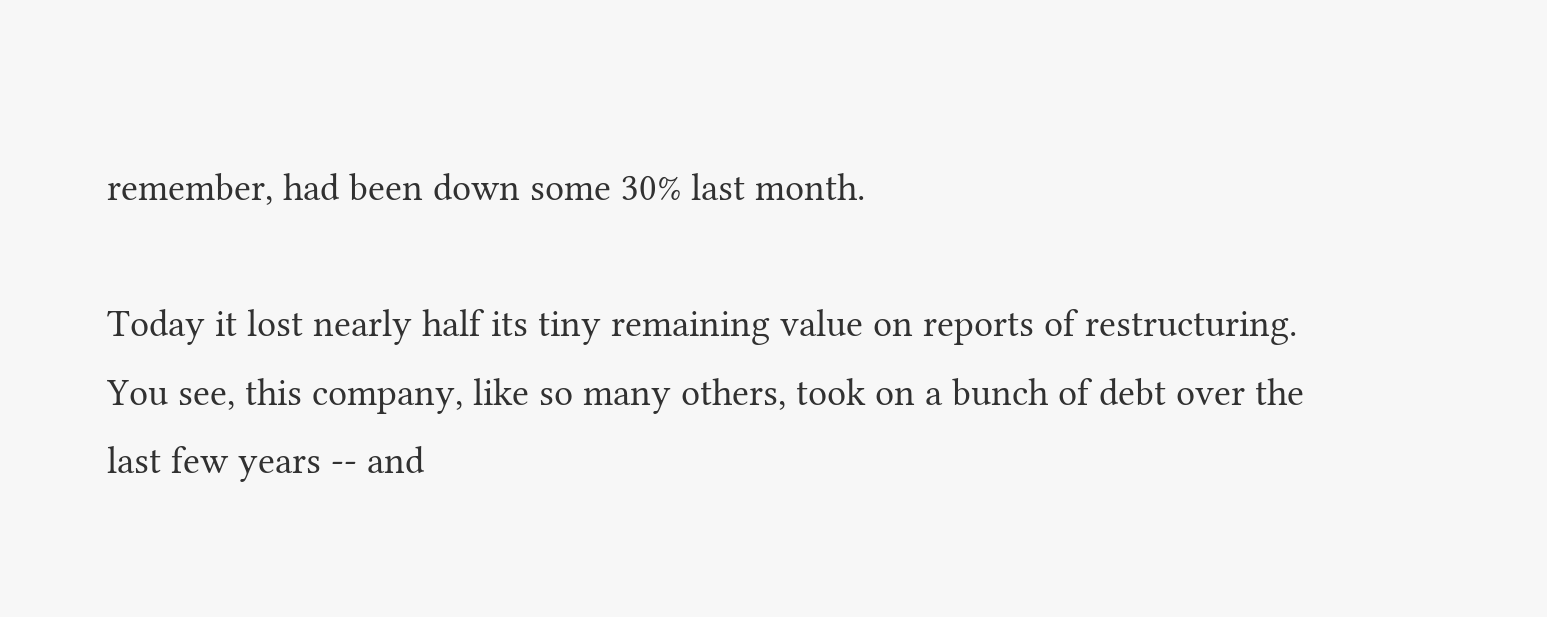remember, had been down some 30% last month.

Today it lost nearly half its tiny remaining value on reports of restructuring.  You see, this company, like so many others, took on a bunch of debt over the last few years -- and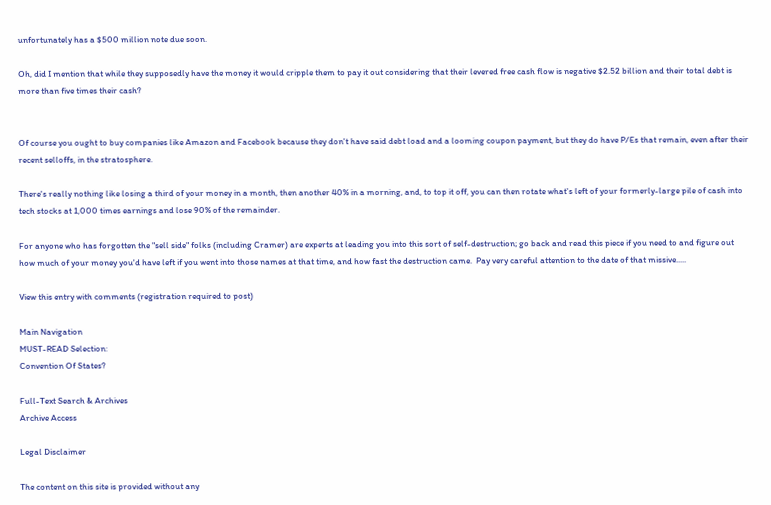unfortunately has a $500 million note due soon.

Oh, did I mention that while they supposedly have the money it would cripple them to pay it out considering that their levered free cash flow is negative $2.52 billion and their total debt is more than five times their cash?


Of course you ought to buy companies like Amazon and Facebook because they don't have said debt load and a looming coupon payment, but they do have P/Es that remain, even after their recent selloffs, in the stratosphere.

There's really nothing like losing a third of your money in a month, then another 40% in a morning, and, to top it off, you can then rotate what's left of your formerly-large pile of cash into tech stocks at 1,000 times earnings and lose 90% of the remainder.

For anyone who has forgotten the "sell side" folks (including Cramer) are experts at leading you into this sort of self-destruction; go back and read this piece if you need to and figure out how much of your money you'd have left if you went into those names at that time, and how fast the destruction came.  Pay very careful attention to the date of that missive.....

View this entry with comments (registration required to post)

Main Navigation
MUST-READ Selection:
Convention Of States?

Full-Text Search & Archives
Archive Access

Legal Disclaimer

The content on this site is provided without any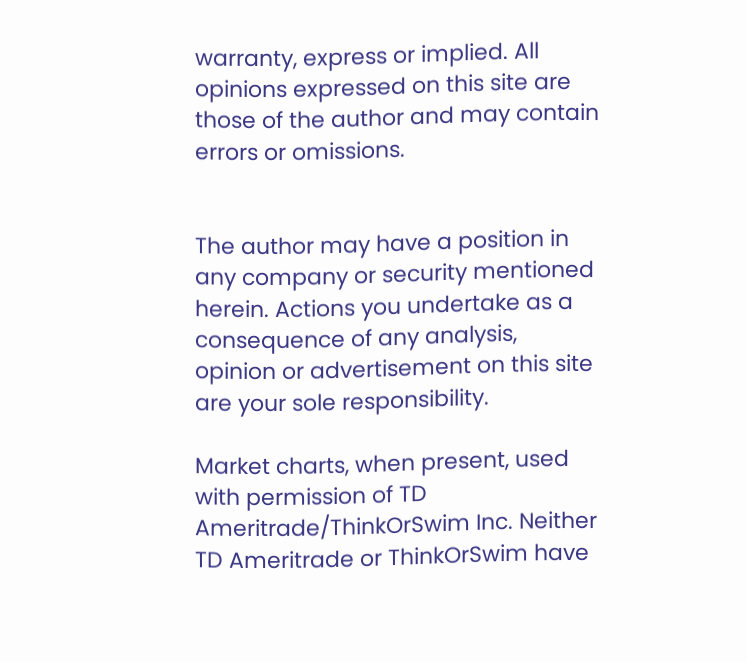warranty, express or implied. All opinions expressed on this site are those of the author and may contain errors or omissions.


The author may have a position in any company or security mentioned herein. Actions you undertake as a consequence of any analysis, opinion or advertisement on this site are your sole responsibility.

Market charts, when present, used with permission of TD Ameritrade/ThinkOrSwim Inc. Neither TD Ameritrade or ThinkOrSwim have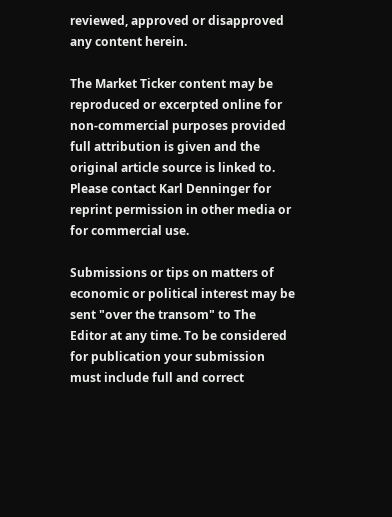reviewed, approved or disapproved any content herein.

The Market Ticker content may be reproduced or excerpted online for non-commercial purposes provided full attribution is given and the original article source is linked to. Please contact Karl Denninger for reprint permission in other media or for commercial use.

Submissions or tips on matters of economic or political interest may be sent "over the transom" to The Editor at any time. To be considered for publication your submission must include full and correct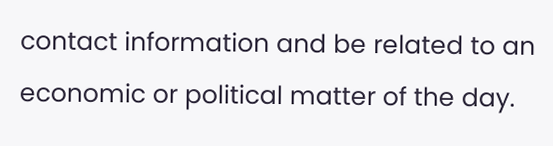contact information and be related to an economic or political matter of the day.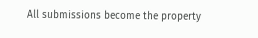All submissions become the property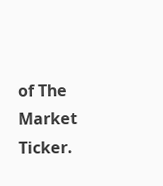of The Market Ticker.